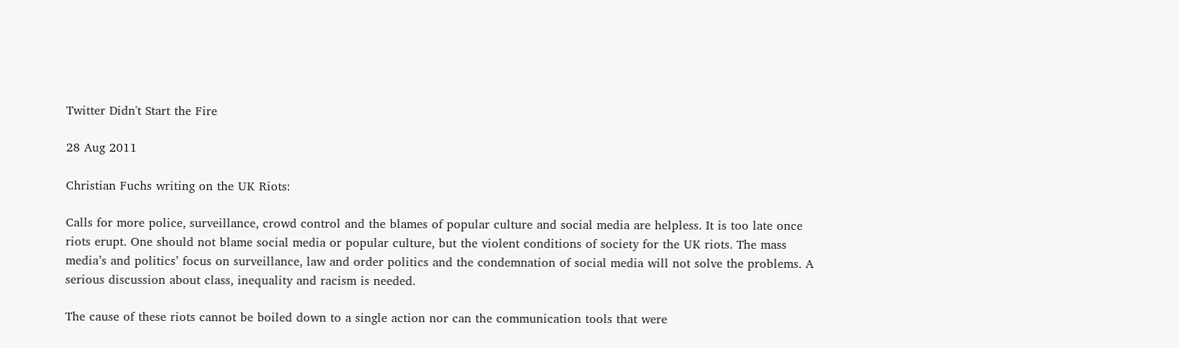Twitter Didn't Start the Fire

28 Aug 2011

Christian Fuchs writing on the UK Riots:

Calls for more police, surveillance, crowd control and the blames of popular culture and social media are helpless. It is too late once riots erupt. One should not blame social media or popular culture, but the violent conditions of society for the UK riots. The mass media’s and politics’ focus on surveillance, law and order politics and the condemnation of social media will not solve the problems. A serious discussion about class, inequality and racism is needed.

The cause of these riots cannot be boiled down to a single action nor can the communication tools that were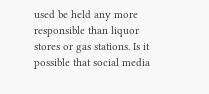used be held any more responsible than liquor stores or gas stations. Is it possible that social media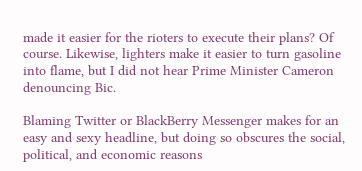made it easier for the rioters to execute their plans? Of course. Likewise, lighters make it easier to turn gasoline into flame, but I did not hear Prime Minister Cameron denouncing Bic.

Blaming Twitter or BlackBerry Messenger makes for an easy and sexy headline, but doing so obscures the social, political, and economic reasons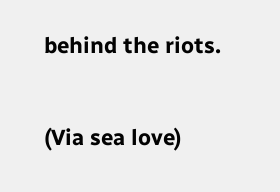behind the riots.

(Via sea love)